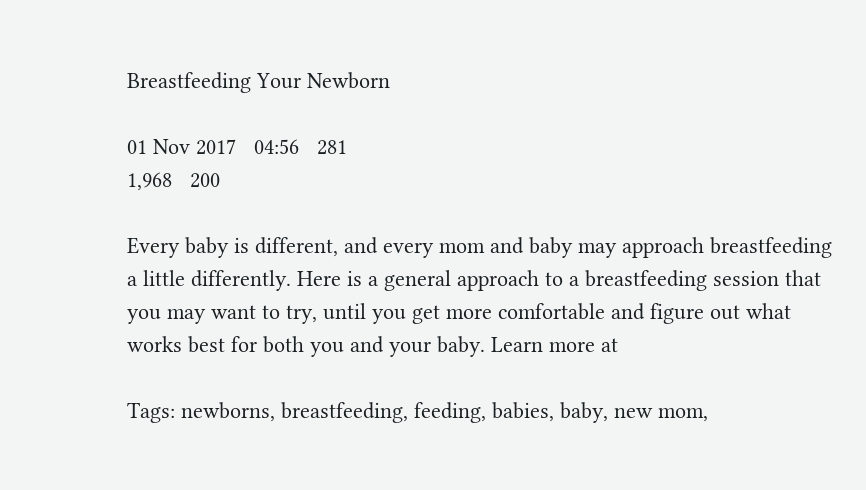Breastfeeding Your Newborn

01 Nov 2017   04:56   281
1,968   200

Every baby is different, and every mom and baby may approach breastfeeding a little differently. Here is a general approach to a breastfeeding session that you may want to try, until you get more comfortable and figure out what works best for both you and your baby. Learn more at

Tags: newborns, breastfeeding, feeding, babies, baby, new mom,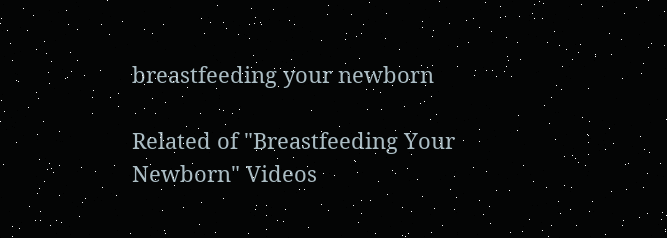breastfeeding your newborn

Related of "Breastfeeding Your Newborn" Videos